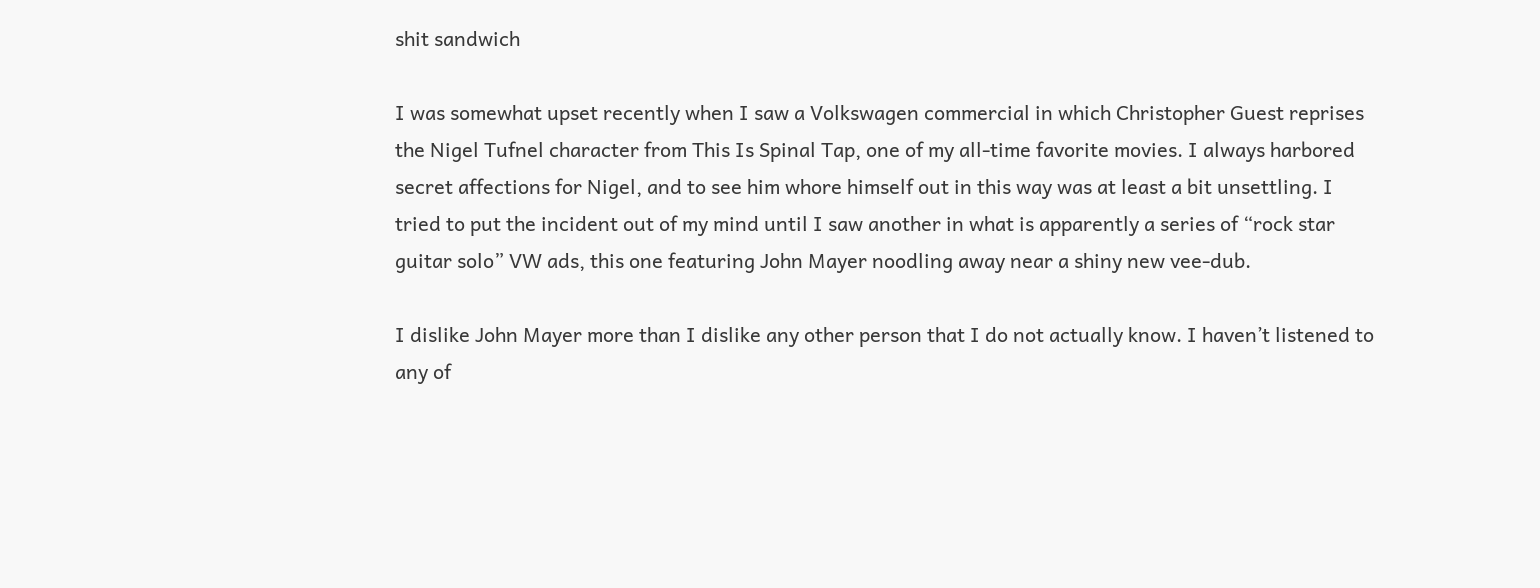shit sandwich

I was somewhat upset recently when I saw a Volkswagen commercial in which Christopher Guest reprises the Nigel Tufnel character from This Is Spinal Tap, one of my all-time favorite movies. I always harbored secret affections for Nigel, and to see him whore himself out in this way was at least a bit unsettling. I tried to put the incident out of my mind until I saw another in what is apparently a series of “rock star guitar solo” VW ads, this one featuring John Mayer noodling away near a shiny new vee-dub.

I dislike John Mayer more than I dislike any other person that I do not actually know. I haven’t listened to any of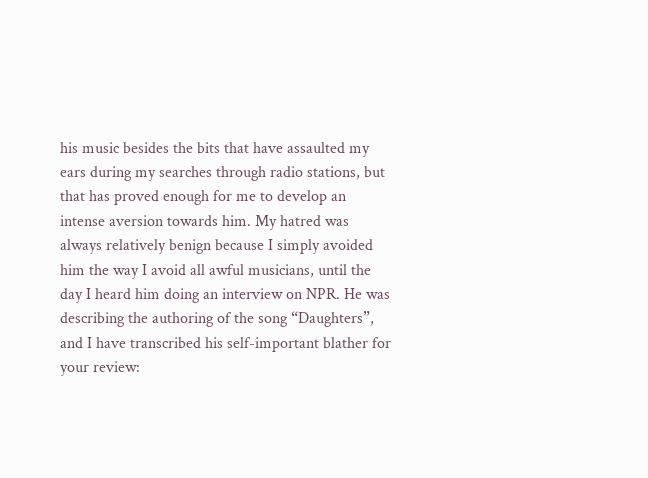his music besides the bits that have assaulted my ears during my searches through radio stations, but that has proved enough for me to develop an intense aversion towards him. My hatred was always relatively benign because I simply avoided him the way I avoid all awful musicians, until the day I heard him doing an interview on NPR. He was describing the authoring of the song “Daughters”, and I have transcribed his self-important blather for your review: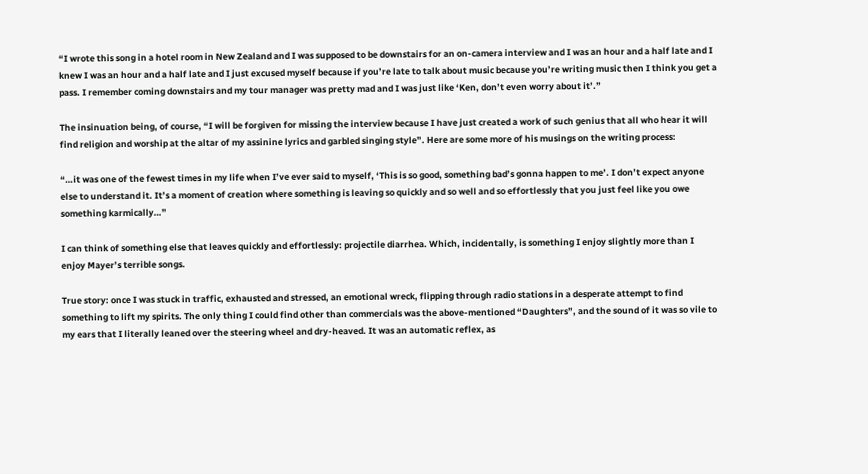“I wrote this song in a hotel room in New Zealand and I was supposed to be downstairs for an on-camera interview and I was an hour and a half late and I knew I was an hour and a half late and I just excused myself because if you’re late to talk about music because you’re writing music then I think you get a pass. I remember coming downstairs and my tour manager was pretty mad and I was just like ‘Ken, don’t even worry about it’.”

The insinuation being, of course, “I will be forgiven for missing the interview because I have just created a work of such genius that all who hear it will find religion and worship at the altar of my assinine lyrics and garbled singing style”. Here are some more of his musings on the writing process:

“…it was one of the fewest times in my life when I’ve ever said to myself, ‘This is so good, something bad’s gonna happen to me’. I don’t expect anyone else to understand it. It’s a moment of creation where something is leaving so quickly and so well and so effortlessly that you just feel like you owe something karmically…”

I can think of something else that leaves quickly and effortlessly: projectile diarrhea. Which, incidentally, is something I enjoy slightly more than I enjoy Mayer’s terrible songs.

True story: once I was stuck in traffic, exhausted and stressed, an emotional wreck, flipping through radio stations in a desperate attempt to find something to lift my spirits. The only thing I could find other than commercials was the above-mentioned “Daughters”, and the sound of it was so vile to my ears that I literally leaned over the steering wheel and dry-heaved. It was an automatic reflex, as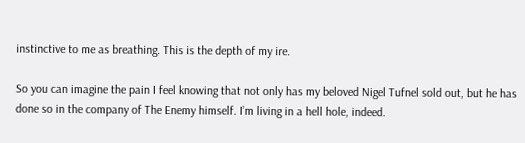instinctive to me as breathing. This is the depth of my ire.

So you can imagine the pain I feel knowing that not only has my beloved Nigel Tufnel sold out, but he has done so in the company of The Enemy himself. I’m living in a hell hole, indeed.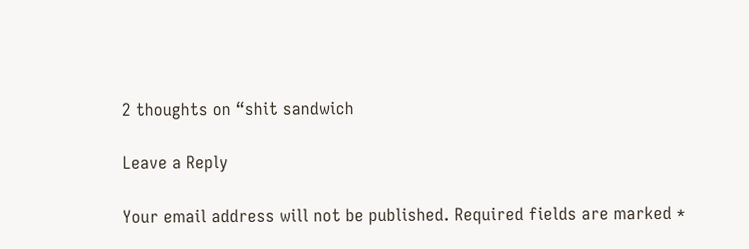2 thoughts on “shit sandwich

Leave a Reply

Your email address will not be published. Required fields are marked *